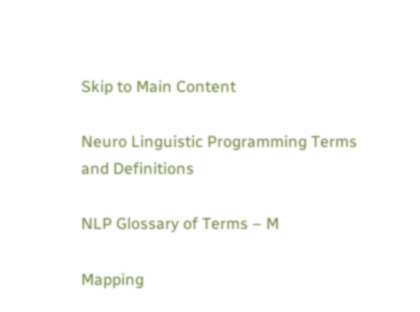Skip to Main Content

Neuro Linguistic Programming Terms and Definitions

NLP Glossary of Terms – M

Mapping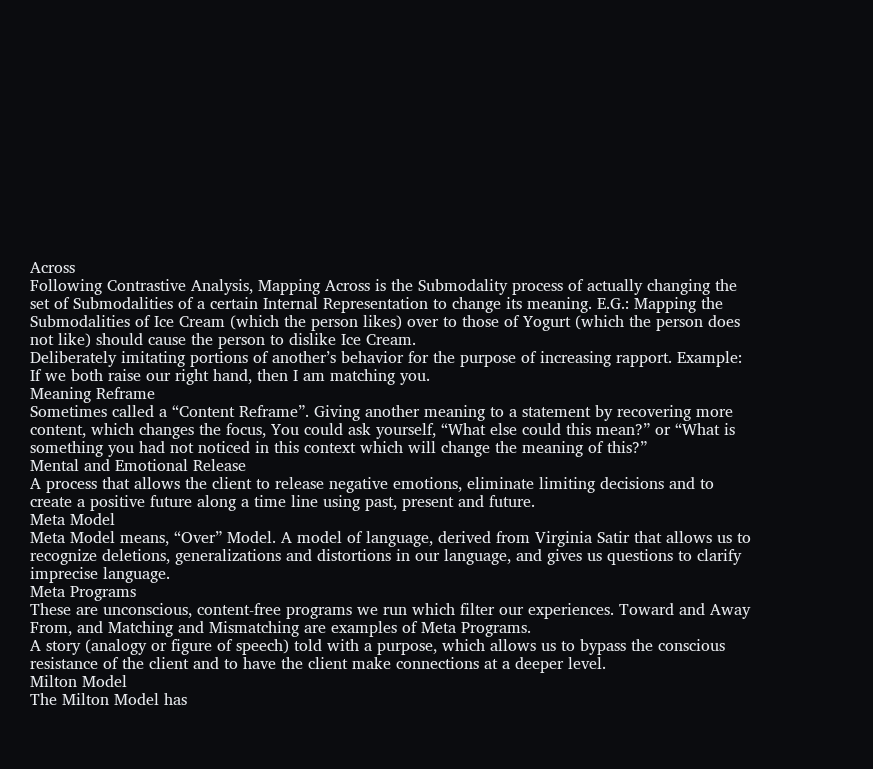Across
Following Contrastive Analysis, Mapping Across is the Submodality process of actually changing the set of Submodalities of a certain Internal Representation to change its meaning. E.G.: Mapping the Submodalities of Ice Cream (which the person likes) over to those of Yogurt (which the person does not like) should cause the person to dislike Ice Cream.
Deliberately imitating portions of another’s behavior for the purpose of increasing rapport. Example: If we both raise our right hand, then I am matching you.
Meaning Reframe
Sometimes called a “Content Reframe”. Giving another meaning to a statement by recovering more content, which changes the focus, You could ask yourself, “What else could this mean?” or “What is something you had not noticed in this context which will change the meaning of this?”
Mental and Emotional Release
A process that allows the client to release negative emotions, eliminate limiting decisions and to create a positive future along a time line using past, present and future.
Meta Model
Meta Model means, “Over” Model. A model of language, derived from Virginia Satir that allows us to recognize deletions, generalizations and distortions in our language, and gives us questions to clarify imprecise language.
Meta Programs
These are unconscious, content-free programs we run which filter our experiences. Toward and Away From, and Matching and Mismatching are examples of Meta Programs.
A story (analogy or figure of speech) told with a purpose, which allows us to bypass the conscious resistance of the client and to have the client make connections at a deeper level.
Milton Model
The Milton Model has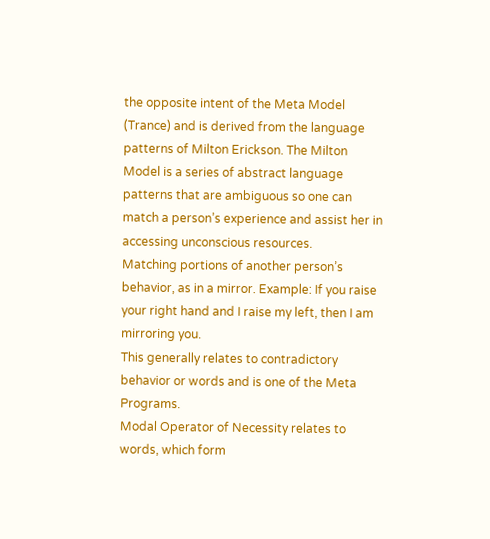the opposite intent of the Meta Model (Trance) and is derived from the language patterns of Milton Erickson. The Milton Model is a series of abstract language patterns that are ambiguous so one can match a person’s experience and assist her in accessing unconscious resources.
Matching portions of another person’s behavior, as in a mirror. Example: If you raise your right hand and I raise my left, then I am mirroring you.
This generally relates to contradictory behavior or words and is one of the Meta Programs.
Modal Operator of Necessity relates to words, which form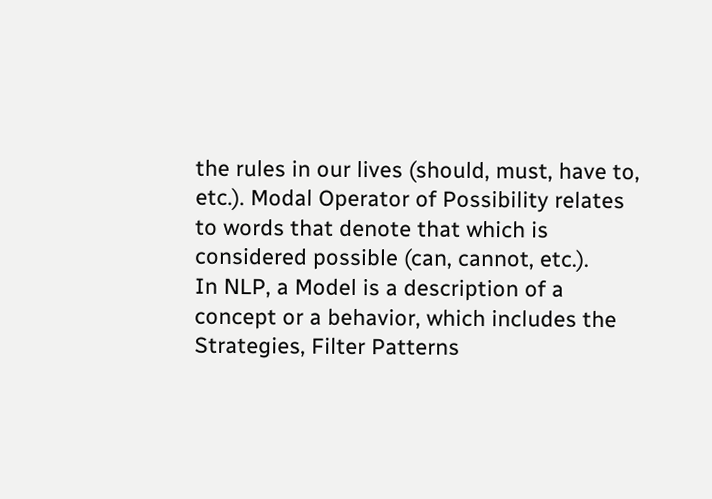the rules in our lives (should, must, have to, etc.). Modal Operator of Possibility relates to words that denote that which is considered possible (can, cannot, etc.).
In NLP, a Model is a description of a concept or a behavior, which includes the Strategies, Filter Patterns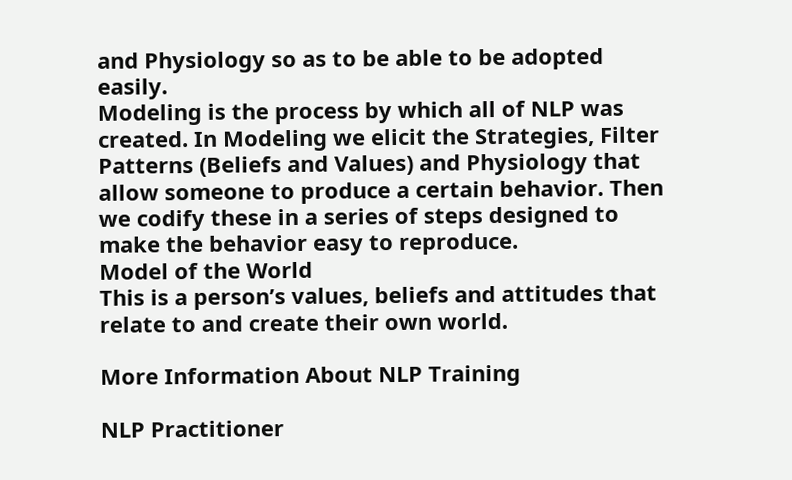and Physiology so as to be able to be adopted easily.
Modeling is the process by which all of NLP was created. In Modeling we elicit the Strategies, Filter Patterns (Beliefs and Values) and Physiology that allow someone to produce a certain behavior. Then we codify these in a series of steps designed to make the behavior easy to reproduce.
Model of the World
This is a person’s values, beliefs and attitudes that relate to and create their own world.

More Information About NLP Training

NLP Practitioner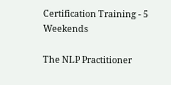Certification Training - 5 Weekends

The NLP Practitioner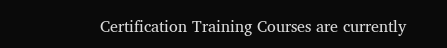Certification Training Courses are currently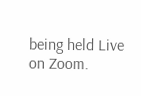being held Live on Zoom.